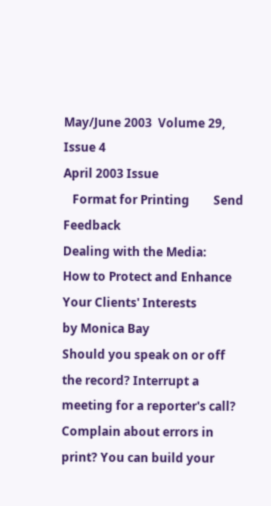May/June 2003  Volume 29, Issue 4
April 2003 Issue
   Format for Printing        Send Feedback
Dealing with the Media:
How to Protect and Enhance Your Clients' Interests
by Monica Bay
Should you speak on or off the record? Interrupt a meeting for a reporter's call? Complain about errors in print? You can build your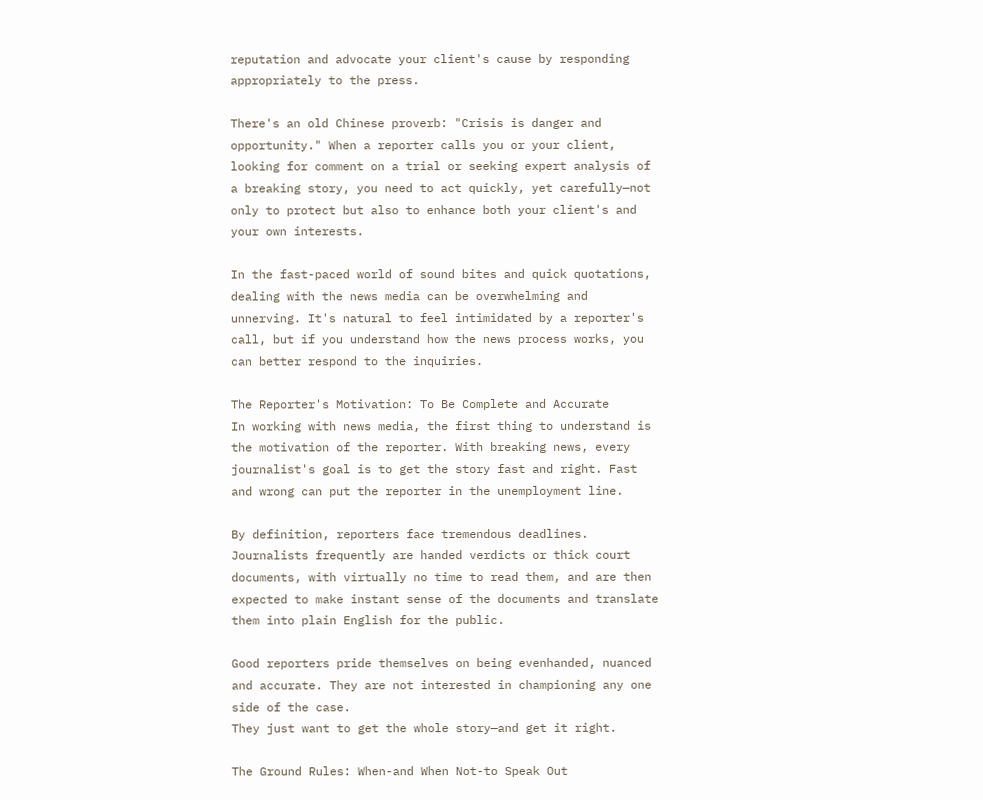reputation and advocate your client's cause by responding appropriately to the press.

There's an old Chinese proverb: "Crisis is danger and opportunity." When a reporter calls you or your client, looking for comment on a trial or seeking expert analysis of a breaking story, you need to act quickly, yet carefully—not only to protect but also to enhance both your client's and your own interests.

In the fast-paced world of sound bites and quick quotations, dealing with the news media can be overwhelming and unnerving. It's natural to feel intimidated by a reporter's call, but if you understand how the news process works, you can better respond to the inquiries.

The Reporter's Motivation: To Be Complete and Accurate
In working with news media, the first thing to understand is the motivation of the reporter. With breaking news, every journalist's goal is to get the story fast and right. Fast and wrong can put the reporter in the unemployment line.

By definition, reporters face tremendous deadlines. Journalists frequently are handed verdicts or thick court documents, with virtually no time to read them, and are then expected to make instant sense of the documents and translate them into plain English for the public.

Good reporters pride themselves on being evenhanded, nuanced and accurate. They are not interested in championing any one side of the case.
They just want to get the whole story—and get it right.

The Ground Rules: When-and When Not-to Speak Out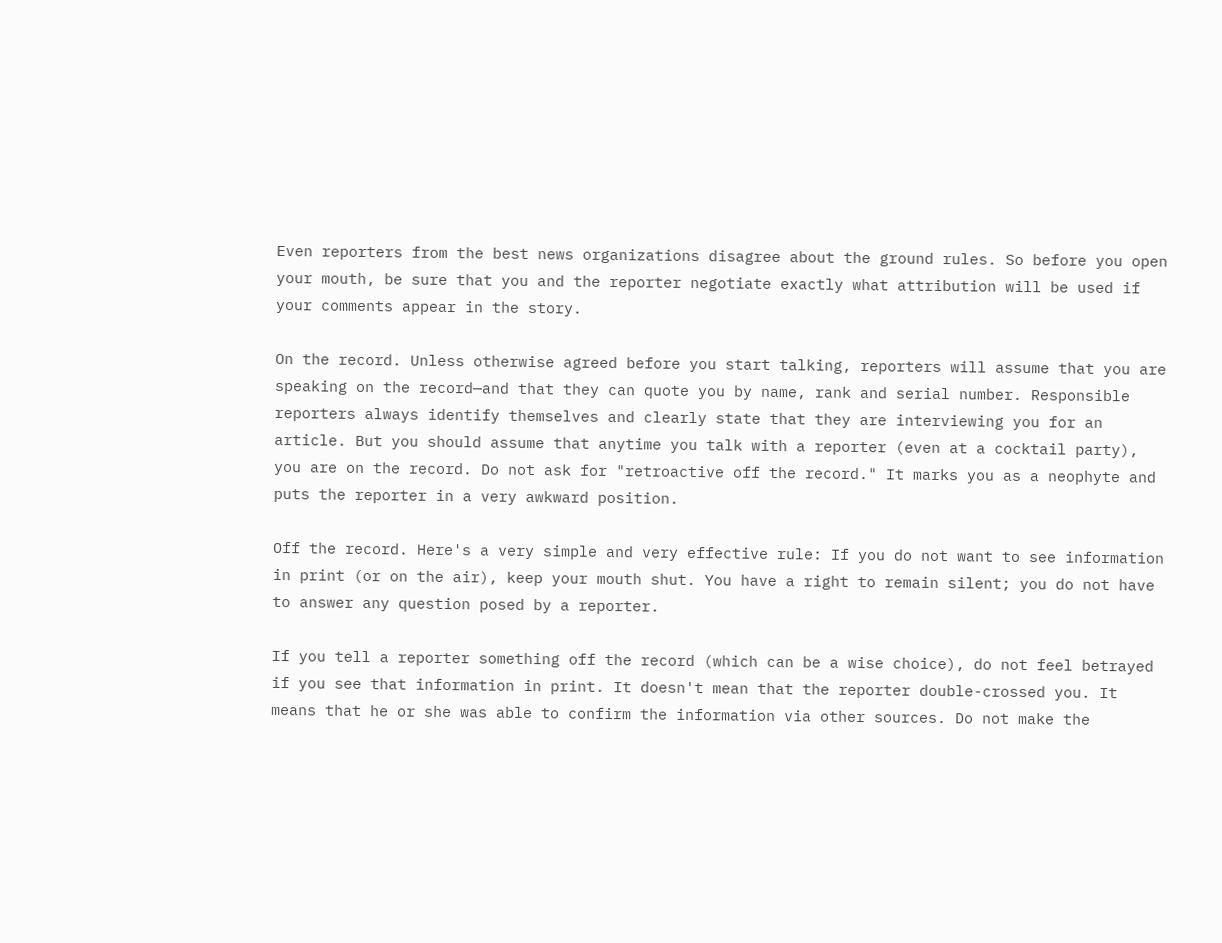Even reporters from the best news organizations disagree about the ground rules. So before you open your mouth, be sure that you and the reporter negotiate exactly what attribution will be used if your comments appear in the story.

On the record. Unless otherwise agreed before you start talking, reporters will assume that you are speaking on the record—and that they can quote you by name, rank and serial number. Responsible reporters always identify themselves and clearly state that they are interviewing you for an article. But you should assume that anytime you talk with a reporter (even at a cocktail party), you are on the record. Do not ask for "retroactive off the record." It marks you as a neophyte and puts the reporter in a very awkward position.

Off the record. Here's a very simple and very effective rule: If you do not want to see information in print (or on the air), keep your mouth shut. You have a right to remain silent; you do not have to answer any question posed by a reporter.

If you tell a reporter something off the record (which can be a wise choice), do not feel betrayed if you see that information in print. It doesn't mean that the reporter double-crossed you. It means that he or she was able to confirm the information via other sources. Do not make the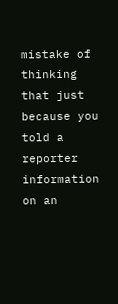mistake of thinking that just because you told a reporter information on an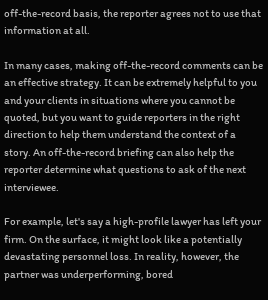off-the-record basis, the reporter agrees not to use that information at all.

In many cases, making off-the-record comments can be an effective strategy. It can be extremely helpful to you and your clients in situations where you cannot be quoted, but you want to guide reporters in the right direction to help them understand the context of a story. An off-the-record briefing can also help the reporter determine what questions to ask of the next interviewee.

For example, let's say a high-profile lawyer has left your firm. On the surface, it might look like a potentially devastating personnel loss. In reality, however, the partner was underperforming, bored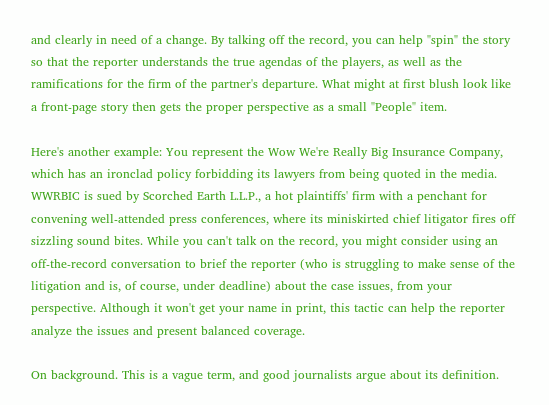and clearly in need of a change. By talking off the record, you can help "spin" the story so that the reporter understands the true agendas of the players, as well as the ramifications for the firm of the partner's departure. What might at first blush look like a front-page story then gets the proper perspective as a small "People" item.

Here's another example: You represent the Wow We're Really Big Insurance Company, which has an ironclad policy forbidding its lawyers from being quoted in the media. WWRBIC is sued by Scorched Earth L.L.P., a hot plaintiffs' firm with a penchant for convening well-attended press conferences, where its miniskirted chief litigator fires off sizzling sound bites. While you can't talk on the record, you might consider using an off-the-record conversation to brief the reporter (who is struggling to make sense of the litigation and is, of course, under deadline) about the case issues, from your perspective. Although it won't get your name in print, this tactic can help the reporter analyze the issues and present balanced coverage.

On background. This is a vague term, and good journalists argue about its definition.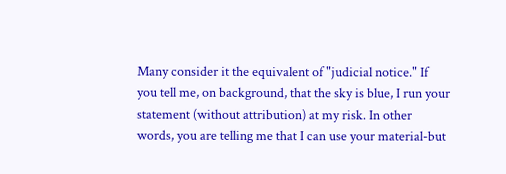Many consider it the equivalent of "judicial notice." If you tell me, on background, that the sky is blue, I run your statement (without attribution) at my risk. In other words, you are telling me that I can use your material-but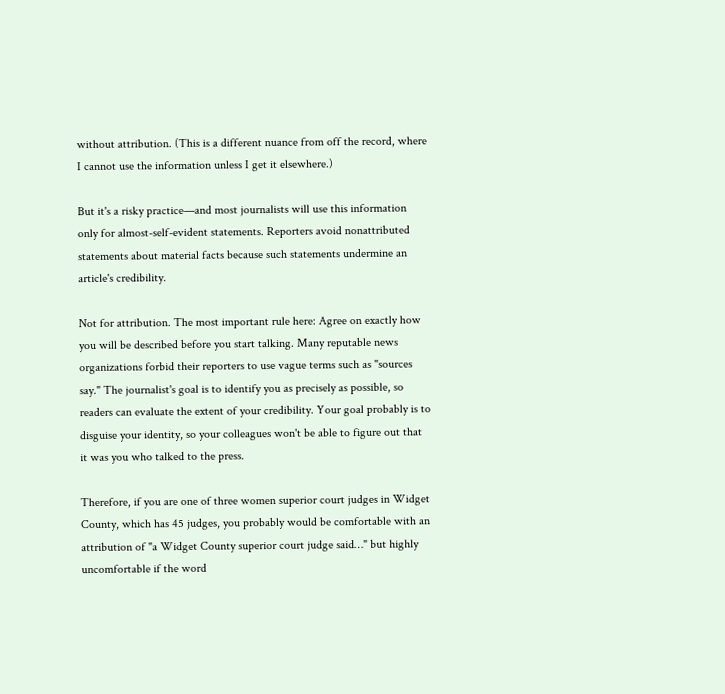without attribution. (This is a different nuance from off the record, where I cannot use the information unless I get it elsewhere.)

But it's a risky practice—and most journalists will use this information only for almost-self-evident statements. Reporters avoid nonattributed statements about material facts because such statements undermine an article's credibility.

Not for attribution. The most important rule here: Agree on exactly how you will be described before you start talking. Many reputable news organizations forbid their reporters to use vague terms such as "sources say." The journalist's goal is to identify you as precisely as possible, so readers can evaluate the extent of your credibility. Your goal probably is to disguise your identity, so your colleagues won't be able to figure out that it was you who talked to the press.

Therefore, if you are one of three women superior court judges in Widget County, which has 45 judges, you probably would be comfortable with an attribution of "a Widget County superior court judge said…" but highly uncomfortable if the word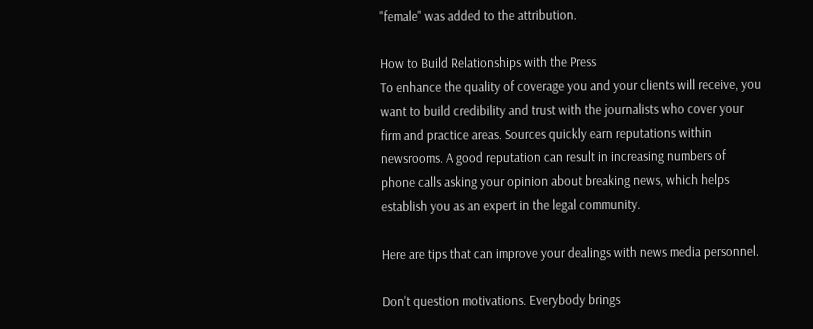"female" was added to the attribution.

How to Build Relationships with the Press
To enhance the quality of coverage you and your clients will receive, you want to build credibility and trust with the journalists who cover your firm and practice areas. Sources quickly earn reputations within newsrooms. A good reputation can result in increasing numbers of phone calls asking your opinion about breaking news, which helps establish you as an expert in the legal community.

Here are tips that can improve your dealings with news media personnel.

Don't question motivations. Everybody brings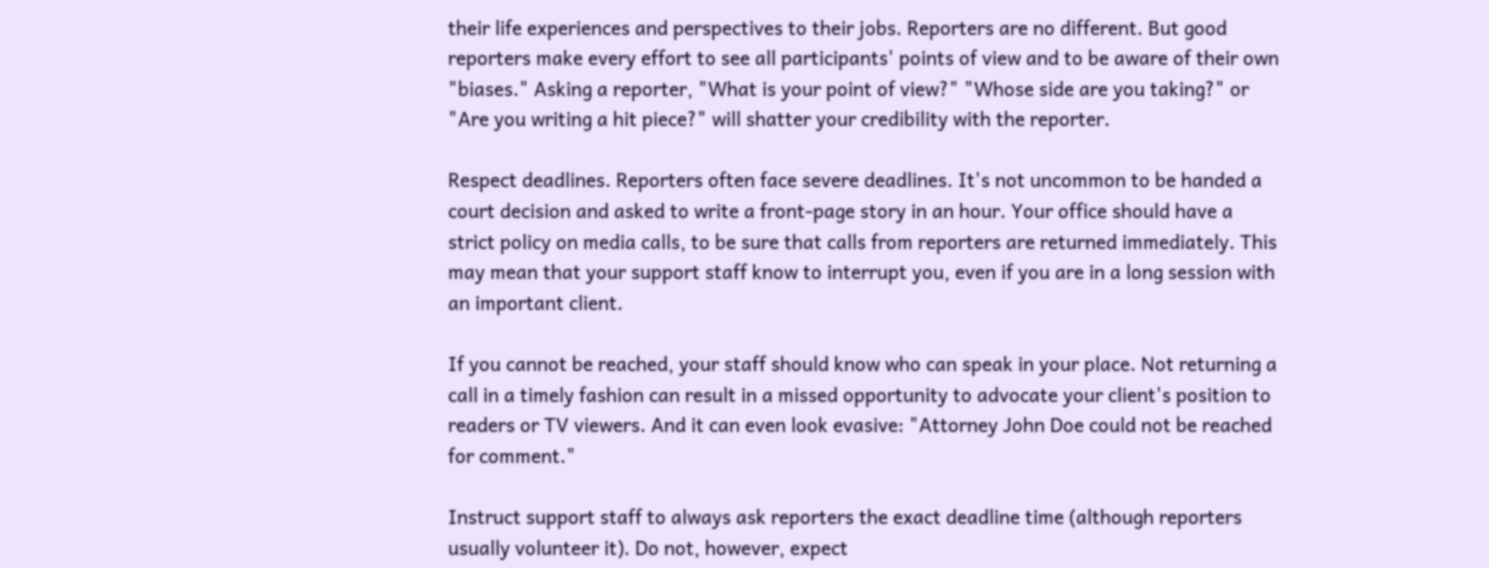their life experiences and perspectives to their jobs. Reporters are no different. But good reporters make every effort to see all participants' points of view and to be aware of their own "biases." Asking a reporter, "What is your point of view?" "Whose side are you taking?" or "Are you writing a hit piece?" will shatter your credibility with the reporter.

Respect deadlines. Reporters often face severe deadlines. It's not uncommon to be handed a court decision and asked to write a front-page story in an hour. Your office should have a strict policy on media calls, to be sure that calls from reporters are returned immediately. This may mean that your support staff know to interrupt you, even if you are in a long session with an important client.

If you cannot be reached, your staff should know who can speak in your place. Not returning a call in a timely fashion can result in a missed opportunity to advocate your client's position to readers or TV viewers. And it can even look evasive: "Attorney John Doe could not be reached for comment."

Instruct support staff to always ask reporters the exact deadline time (although reporters usually volunteer it). Do not, however, expect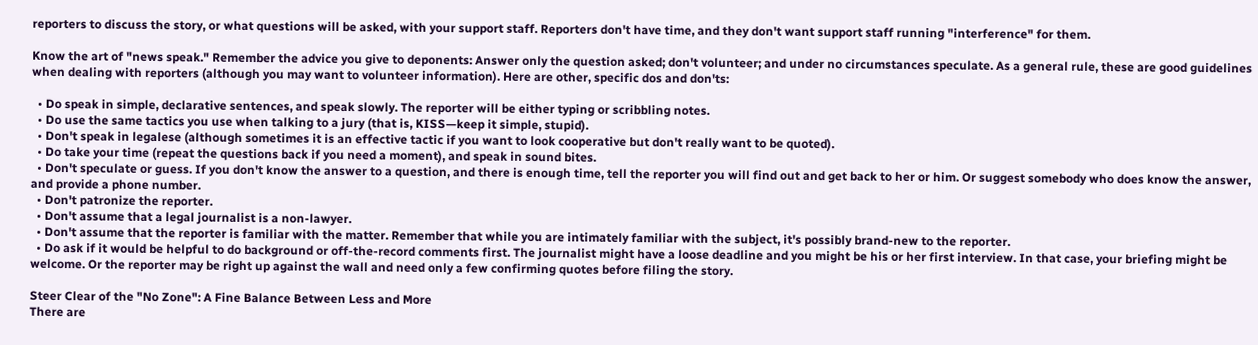reporters to discuss the story, or what questions will be asked, with your support staff. Reporters don't have time, and they don't want support staff running "interference" for them.

Know the art of "news speak." Remember the advice you give to deponents: Answer only the question asked; don't volunteer; and under no circumstances speculate. As a general rule, these are good guidelines when dealing with reporters (although you may want to volunteer information). Here are other, specific dos and don'ts:

  • Do speak in simple, declarative sentences, and speak slowly. The reporter will be either typing or scribbling notes.
  • Do use the same tactics you use when talking to a jury (that is, KISS—keep it simple, stupid).
  • Don't speak in legalese (although sometimes it is an effective tactic if you want to look cooperative but don't really want to be quoted).
  • Do take your time (repeat the questions back if you need a moment), and speak in sound bites.
  • Don't speculate or guess. If you don't know the answer to a question, and there is enough time, tell the reporter you will find out and get back to her or him. Or suggest somebody who does know the answer, and provide a phone number.
  • Don't patronize the reporter.
  • Don't assume that a legal journalist is a non-lawyer.
  • Don't assume that the reporter is familiar with the matter. Remember that while you are intimately familiar with the subject, it's possibly brand-new to the reporter.
  • Do ask if it would be helpful to do background or off-the-record comments first. The journalist might have a loose deadline and you might be his or her first interview. In that case, your briefing might be welcome. Or the reporter may be right up against the wall and need only a few confirming quotes before filing the story.

Steer Clear of the "No Zone": A Fine Balance Between Less and More
There are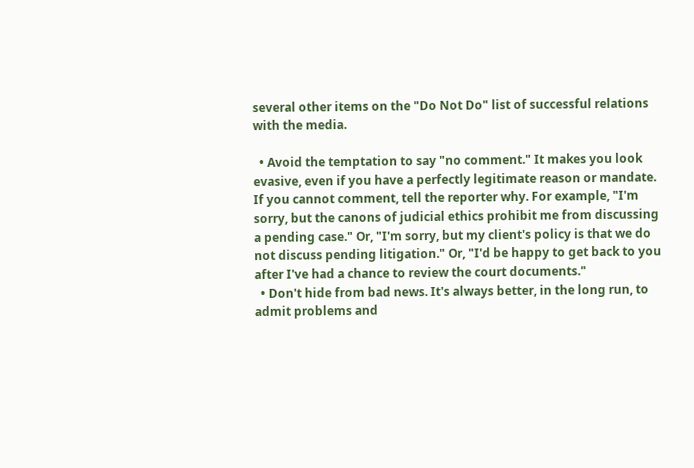several other items on the "Do Not Do" list of successful relations with the media.

  • Avoid the temptation to say "no comment." It makes you look evasive, even if you have a perfectly legitimate reason or mandate. If you cannot comment, tell the reporter why. For example, "I'm sorry, but the canons of judicial ethics prohibit me from discussing a pending case." Or, "I'm sorry, but my client's policy is that we do not discuss pending litigation." Or, "I'd be happy to get back to you after I've had a chance to review the court documents."
  • Don't hide from bad news. It's always better, in the long run, to admit problems and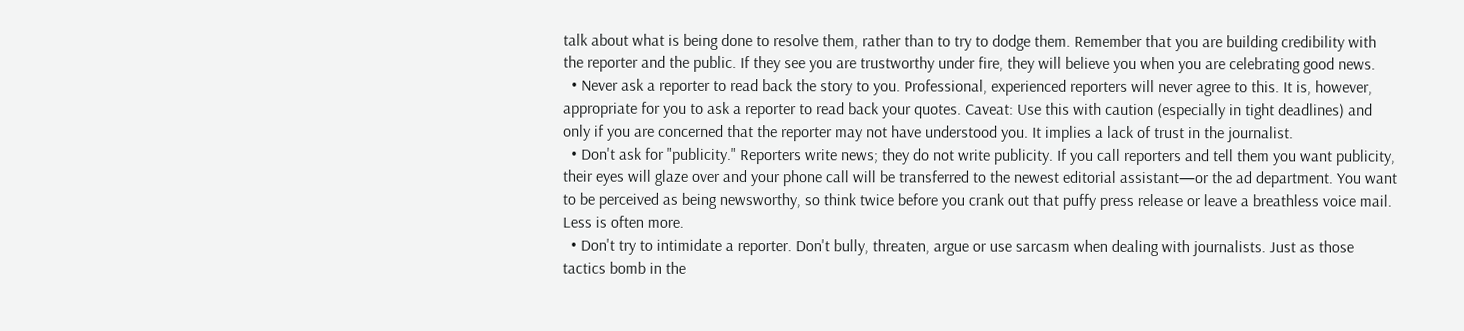talk about what is being done to resolve them, rather than to try to dodge them. Remember that you are building credibility with the reporter and the public. If they see you are trustworthy under fire, they will believe you when you are celebrating good news.
  • Never ask a reporter to read back the story to you. Professional, experienced reporters will never agree to this. It is, however, appropriate for you to ask a reporter to read back your quotes. Caveat: Use this with caution (especially in tight deadlines) and only if you are concerned that the reporter may not have understood you. It implies a lack of trust in the journalist.
  • Don't ask for "publicity." Reporters write news; they do not write publicity. If you call reporters and tell them you want publicity, their eyes will glaze over and your phone call will be transferred to the newest editorial assistant—or the ad department. You want to be perceived as being newsworthy, so think twice before you crank out that puffy press release or leave a breathless voice mail. Less is often more.
  • Don't try to intimidate a reporter. Don't bully, threaten, argue or use sarcasm when dealing with journalists. Just as those tactics bomb in the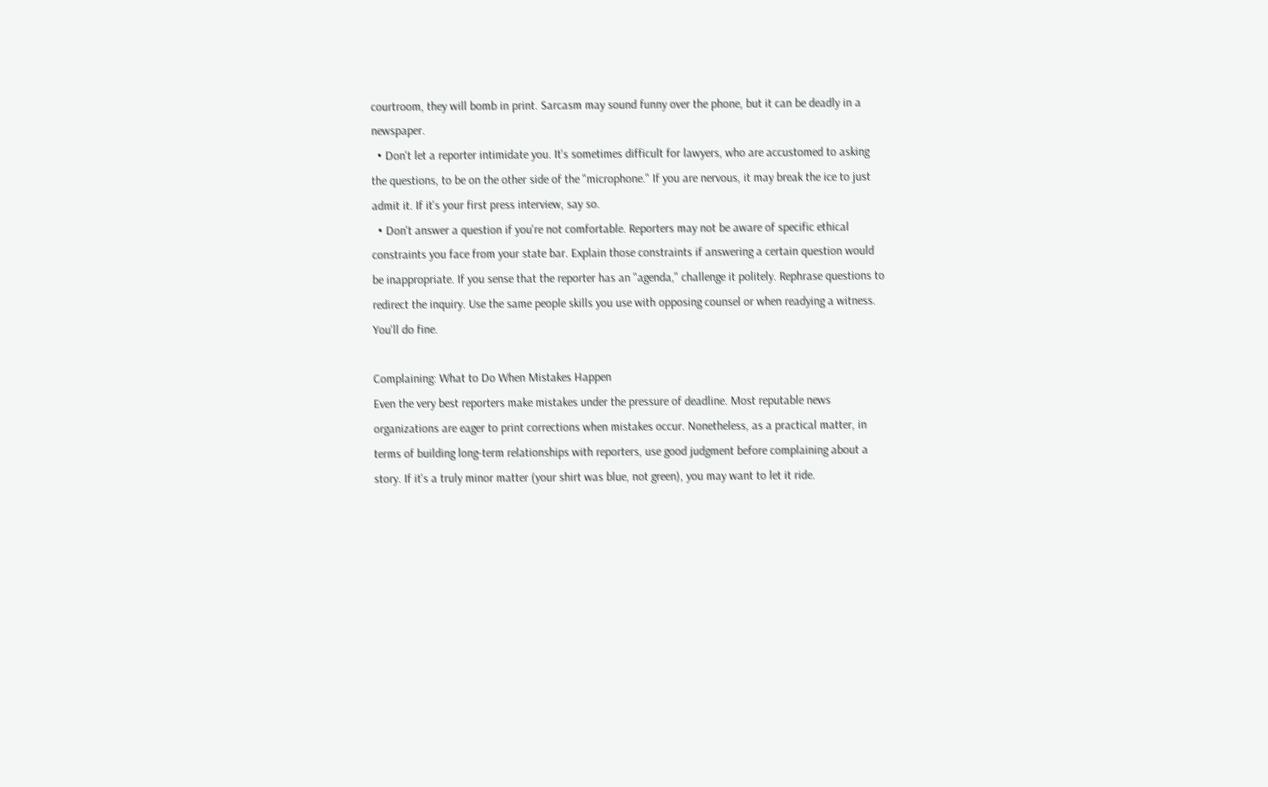courtroom, they will bomb in print. Sarcasm may sound funny over the phone, but it can be deadly in a newspaper.
  • Don't let a reporter intimidate you. It's sometimes difficult for lawyers, who are accustomed to asking the questions, to be on the other side of the "microphone." If you are nervous, it may break the ice to just admit it. If it's your first press interview, say so.
  • Don't answer a question if you're not comfortable. Reporters may not be aware of specific ethical constraints you face from your state bar. Explain those constraints if answering a certain question would be inappropriate. If you sense that the reporter has an "agenda," challenge it politely. Rephrase questions to redirect the inquiry. Use the same people skills you use with opposing counsel or when readying a witness. You'll do fine.

Complaining: What to Do When Mistakes Happen
Even the very best reporters make mistakes under the pressure of deadline. Most reputable news organizations are eager to print corrections when mistakes occur. Nonetheless, as a practical matter, in terms of building long-term relationships with reporters, use good judgment before complaining about a story. If it's a truly minor matter (your shirt was blue, not green), you may want to let it ride.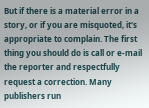But if there is a material error in a story, or if you are misquoted, it's appropriate to complain. The first thing you should do is call or e-mail the reporter and respectfully request a correction. Many publishers run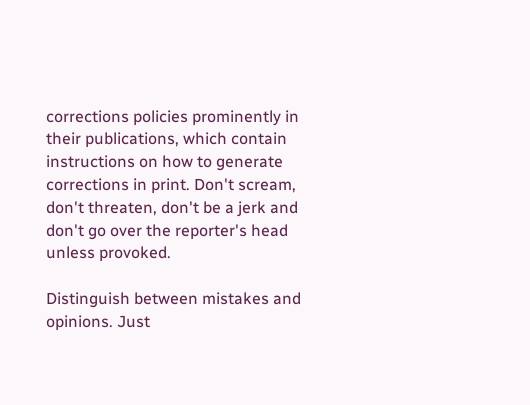corrections policies prominently in their publications, which contain instructions on how to generate corrections in print. Don't scream, don't threaten, don't be a jerk and don't go over the reporter's head unless provoked.

Distinguish between mistakes and opinions. Just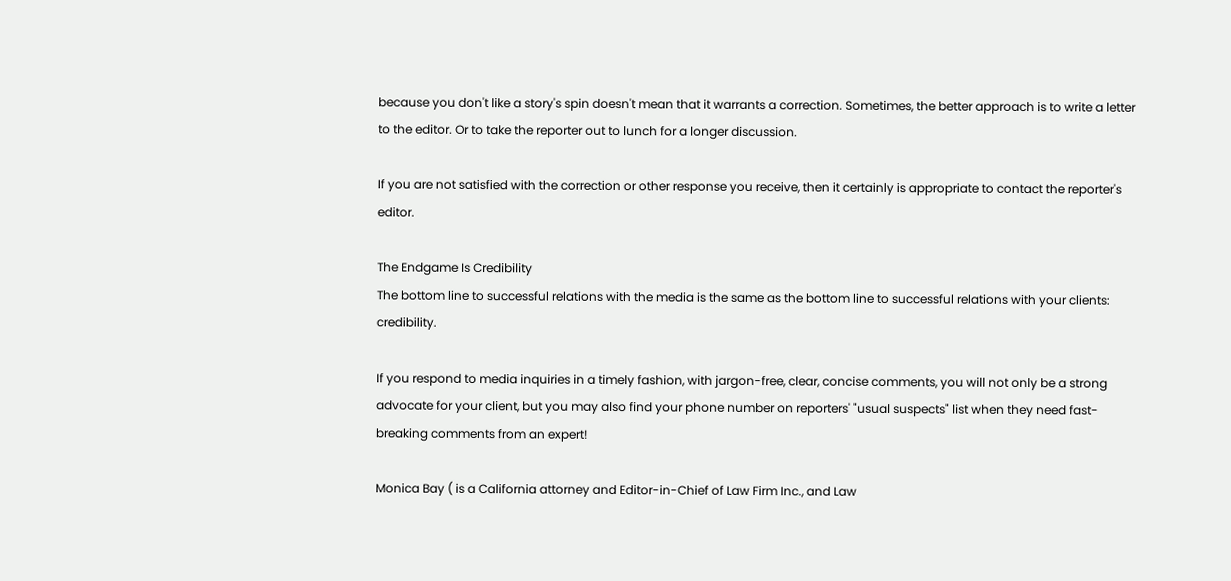because you don't like a story's spin doesn't mean that it warrants a correction. Sometimes, the better approach is to write a letter to the editor. Or to take the reporter out to lunch for a longer discussion.

If you are not satisfied with the correction or other response you receive, then it certainly is appropriate to contact the reporter's editor.

The Endgame Is Credibility
The bottom line to successful relations with the media is the same as the bottom line to successful relations with your clients: credibility.

If you respond to media inquiries in a timely fashion, with jargon-free, clear, concise comments, you will not only be a strong advocate for your client, but you may also find your phone number on reporters' "usual suspects" list when they need fast-breaking comments from an expert!

Monica Bay ( is a California attorney and Editor-in-Chief of Law Firm Inc., and Law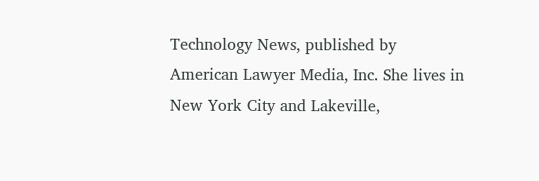Technology News, published by American Lawyer Media, Inc. She lives in New York City and Lakeville,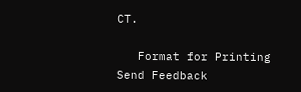CT.

   Format for Printing        Send Feedback